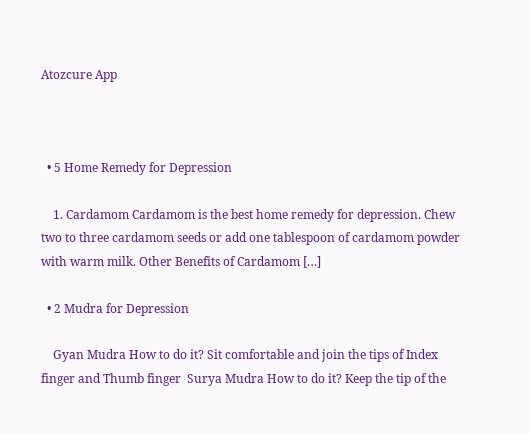Atozcure App



  • 5 Home Remedy for Depression

    1. Cardamom Cardamom is the best home remedy for depression. Chew two to three cardamom seeds or add one tablespoon of cardamom powder with warm milk. Other Benefits of Cardamom […]

  • 2 Mudra for Depression

    Gyan Mudra How to do it? Sit comfortable and join the tips of Index finger and Thumb finger  Surya Mudra How to do it? Keep the tip of the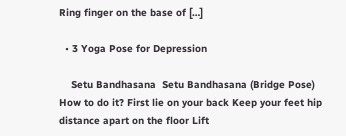Ring finger on the base of […]

  • 3 Yoga Pose for Depression

    Setu Bandhasana  Setu Bandhasana (Bridge Pose) How to do it? First lie on your back Keep your feet hip distance apart on the floor Lift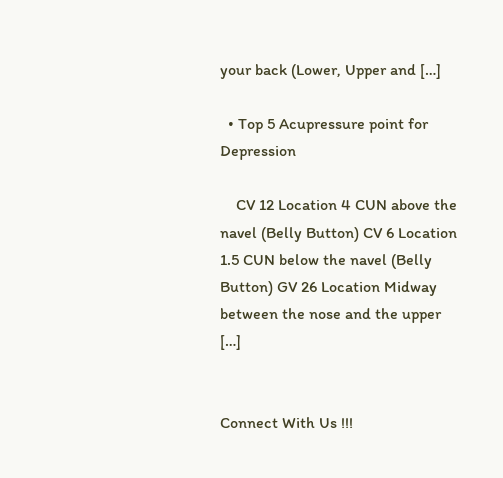your back (Lower, Upper and […]

  • Top 5 Acupressure point for Depression

    CV 12 Location 4 CUN above the navel (Belly Button) CV 6 Location 1.5 CUN below the navel (Belly Button) GV 26 Location Midway between the nose and the upper […]


Connect With Us !!!